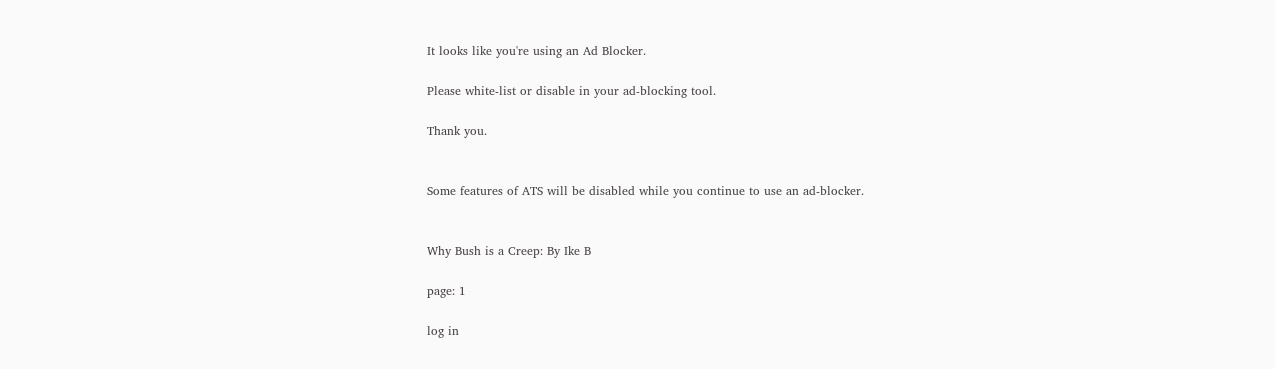It looks like you're using an Ad Blocker.

Please white-list or disable in your ad-blocking tool.

Thank you.


Some features of ATS will be disabled while you continue to use an ad-blocker.


Why Bush is a Creep: By Ike B

page: 1

log in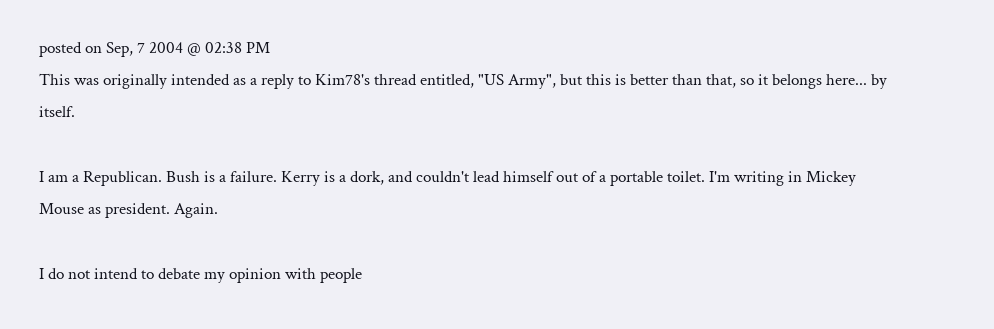posted on Sep, 7 2004 @ 02:38 PM
This was originally intended as a reply to Kim78's thread entitled, "US Army", but this is better than that, so it belongs here... by itself.

I am a Republican. Bush is a failure. Kerry is a dork, and couldn't lead himself out of a portable toilet. I'm writing in Mickey Mouse as president. Again.

I do not intend to debate my opinion with people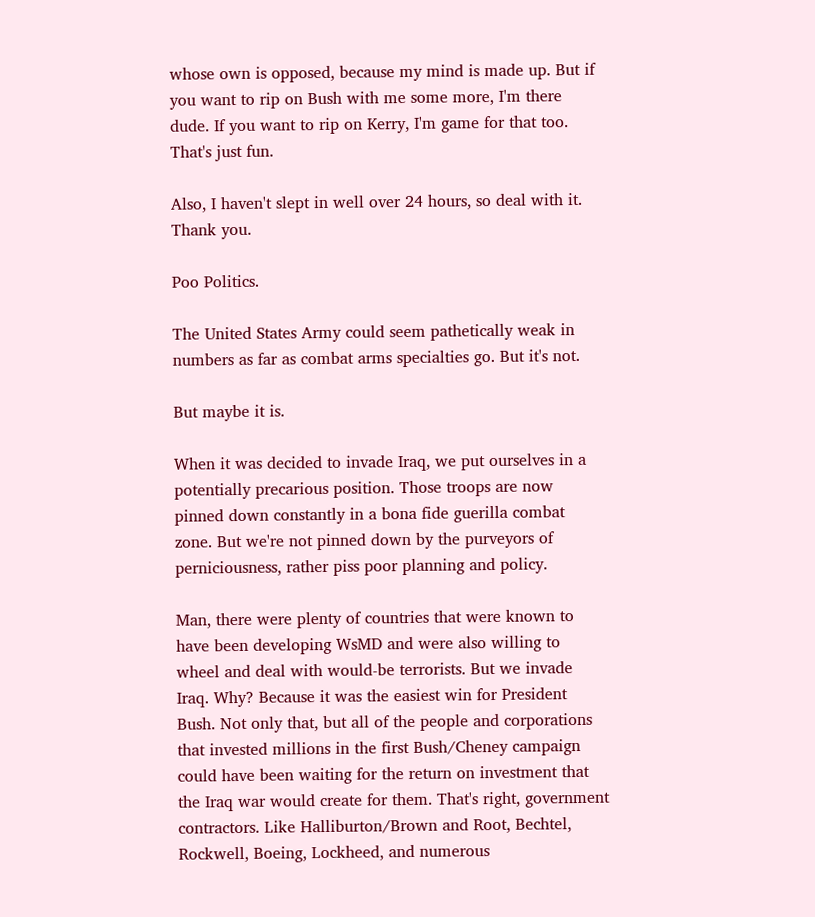whose own is opposed, because my mind is made up. But if you want to rip on Bush with me some more, I'm there dude. If you want to rip on Kerry, I'm game for that too. That's just fun.

Also, I haven't slept in well over 24 hours, so deal with it. Thank you.

Poo Politics.

The United States Army could seem pathetically weak in numbers as far as combat arms specialties go. But it's not.

But maybe it is.

When it was decided to invade Iraq, we put ourselves in a potentially precarious position. Those troops are now pinned down constantly in a bona fide guerilla combat zone. But we're not pinned down by the purveyors of perniciousness, rather piss poor planning and policy.

Man, there were plenty of countries that were known to have been developing WsMD and were also willing to wheel and deal with would-be terrorists. But we invade Iraq. Why? Because it was the easiest win for President Bush. Not only that, but all of the people and corporations that invested millions in the first Bush/Cheney campaign could have been waiting for the return on investment that the Iraq war would create for them. That's right, government contractors. Like Halliburton/Brown and Root, Bechtel, Rockwell, Boeing, Lockheed, and numerous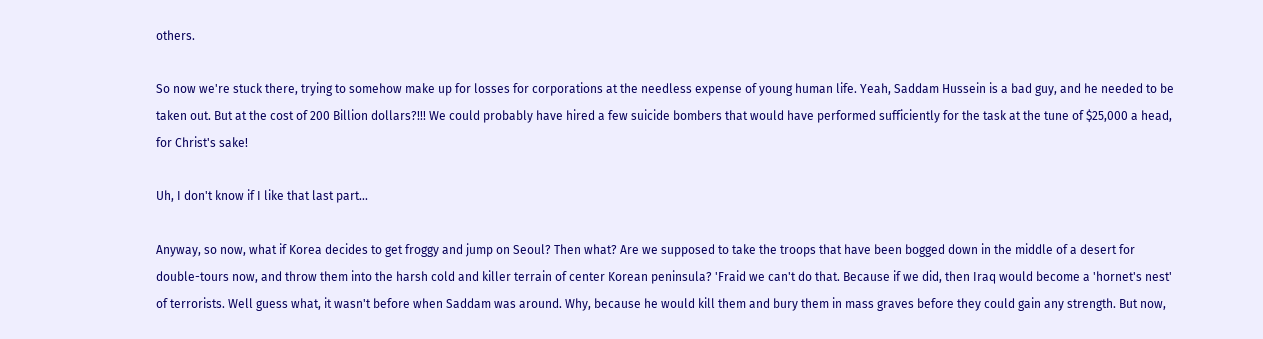others.

So now we're stuck there, trying to somehow make up for losses for corporations at the needless expense of young human life. Yeah, Saddam Hussein is a bad guy, and he needed to be taken out. But at the cost of 200 Billion dollars?!!! We could probably have hired a few suicide bombers that would have performed sufficiently for the task at the tune of $25,000 a head, for Christ's sake!

Uh, I don't know if I like that last part...

Anyway, so now, what if Korea decides to get froggy and jump on Seoul? Then what? Are we supposed to take the troops that have been bogged down in the middle of a desert for double-tours now, and throw them into the harsh cold and killer terrain of center Korean peninsula? 'Fraid we can't do that. Because if we did, then Iraq would become a 'hornet's nest' of terrorists. Well guess what, it wasn't before when Saddam was around. Why, because he would kill them and bury them in mass graves before they could gain any strength. But now,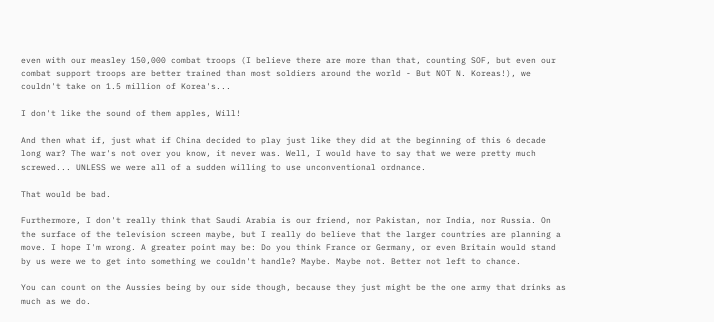even with our measley 150,000 combat troops (I believe there are more than that, counting SOF, but even our combat support troops are better trained than most soldiers around the world - But NOT N. Koreas!), we couldn't take on 1.5 million of Korea's...

I don't like the sound of them apples, Will!

And then what if, just what if China decided to play just like they did at the beginning of this 6 decade long war? The war's not over you know, it never was. Well, I would have to say that we were pretty much screwed... UNLESS we were all of a sudden willing to use unconventional ordnance.

That would be bad.

Furthermore, I don't really think that Saudi Arabia is our friend, nor Pakistan, nor India, nor Russia. On the surface of the television screen maybe, but I really do believe that the larger countries are planning a move. I hope I'm wrong. A greater point may be: Do you think France or Germany, or even Britain would stand by us were we to get into something we couldn't handle? Maybe. Maybe not. Better not left to chance.

You can count on the Aussies being by our side though, because they just might be the one army that drinks as much as we do.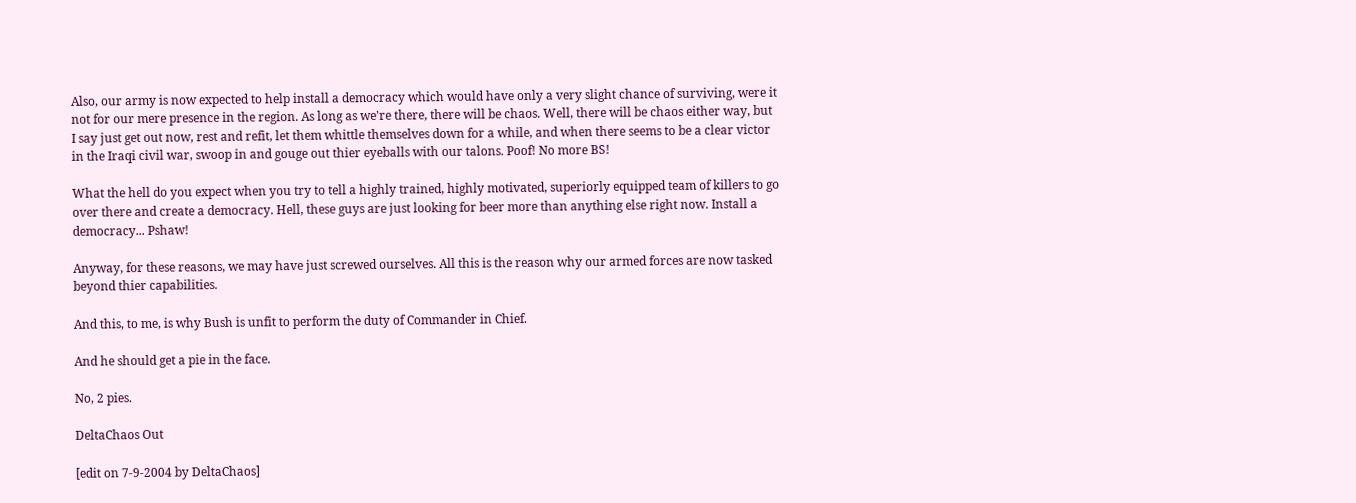Also, our army is now expected to help install a democracy which would have only a very slight chance of surviving, were it not for our mere presence in the region. As long as we're there, there will be chaos. Well, there will be chaos either way, but I say just get out now, rest and refit, let them whittle themselves down for a while, and when there seems to be a clear victor in the Iraqi civil war, swoop in and gouge out thier eyeballs with our talons. Poof! No more BS!

What the hell do you expect when you try to tell a highly trained, highly motivated, superiorly equipped team of killers to go over there and create a democracy. Hell, these guys are just looking for beer more than anything else right now. Install a democracy... Pshaw!

Anyway, for these reasons, we may have just screwed ourselves. All this is the reason why our armed forces are now tasked beyond thier capabilities.

And this, to me, is why Bush is unfit to perform the duty of Commander in Chief.

And he should get a pie in the face.

No, 2 pies.

DeltaChaos Out

[edit on 7-9-2004 by DeltaChaos]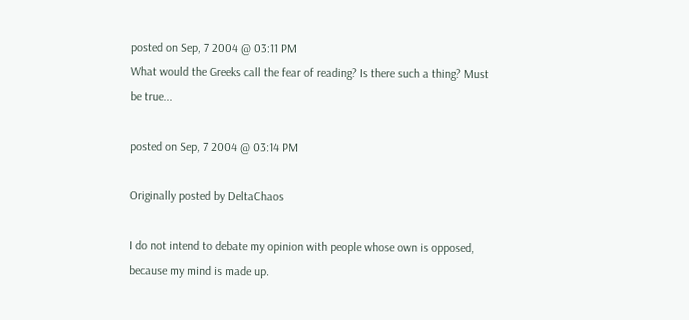posted on Sep, 7 2004 @ 03:11 PM
What would the Greeks call the fear of reading? Is there such a thing? Must be true...

posted on Sep, 7 2004 @ 03:14 PM

Originally posted by DeltaChaos

I do not intend to debate my opinion with people whose own is opposed, because my mind is made up.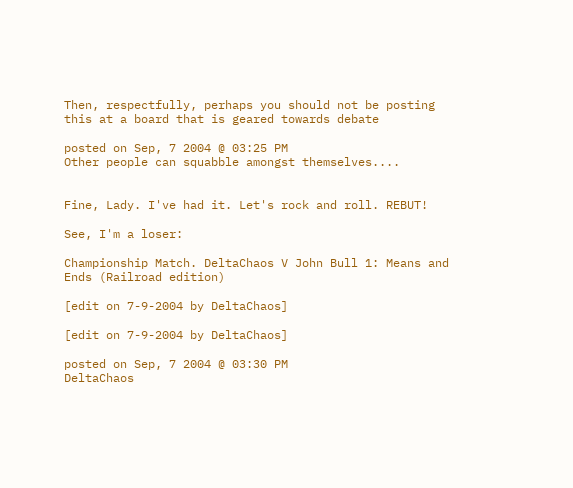Then, respectfully, perhaps you should not be posting this at a board that is geared towards debate

posted on Sep, 7 2004 @ 03:25 PM
Other people can squabble amongst themselves....


Fine, Lady. I've had it. Let's rock and roll. REBUT!

See, I'm a loser:

Championship Match. DeltaChaos V John Bull 1: Means and Ends (Railroad edition)

[edit on 7-9-2004 by DeltaChaos]

[edit on 7-9-2004 by DeltaChaos]

posted on Sep, 7 2004 @ 03:30 PM
DeltaChaos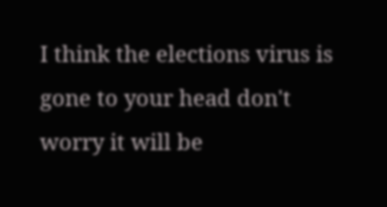I think the elections virus is gone to your head don't worry it will be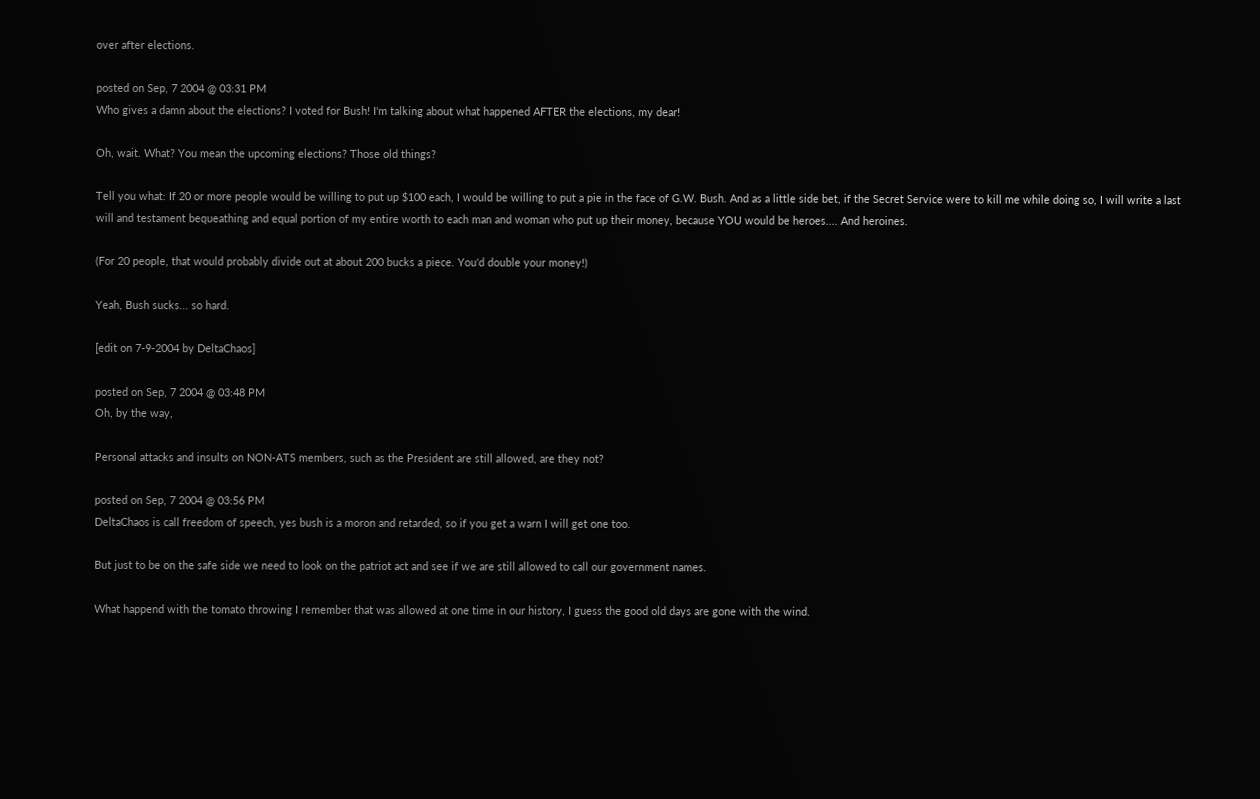over after elections.

posted on Sep, 7 2004 @ 03:31 PM
Who gives a damn about the elections? I voted for Bush! I'm talking about what happened AFTER the elections, my dear!

Oh, wait. What? You mean the upcoming elections? Those old things?

Tell you what: If 20 or more people would be willing to put up $100 each, I would be willing to put a pie in the face of G.W. Bush. And as a little side bet, if the Secret Service were to kill me while doing so, I will write a last will and testament bequeathing and equal portion of my entire worth to each man and woman who put up their money, because YOU would be heroes.... And heroines.

(For 20 people, that would probably divide out at about 200 bucks a piece. You'd double your money!)

Yeah, Bush sucks... so hard.

[edit on 7-9-2004 by DeltaChaos]

posted on Sep, 7 2004 @ 03:48 PM
Oh, by the way,

Personal attacks and insults on NON-ATS members, such as the President are still allowed, are they not?

posted on Sep, 7 2004 @ 03:56 PM
DeltaChaos is call freedom of speech, yes bush is a moron and retarded, so if you get a warn I will get one too.

But just to be on the safe side we need to look on the patriot act and see if we are still allowed to call our government names.

What happend with the tomato throwing I remember that was allowed at one time in our history, I guess the good old days are gone with the wind.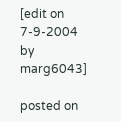[edit on 7-9-2004 by marg6043]

posted on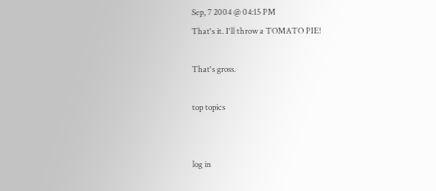Sep, 7 2004 @ 04:15 PM
That's it. I'll throw a TOMATO PIE!

That's gross.

top topics


log in